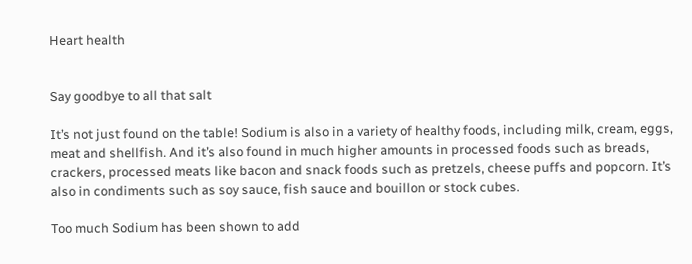Heart health


Say goodbye to all that salt

It’s not just found on the table! Sodium is also in a variety of healthy foods, including milk, cream, eggs, meat and shellfish. And it’s also found in much higher amounts in processed foods such as breads, crackers, processed meats like bacon and snack foods such as pretzels, cheese puffs and popcorn. It’s also in condiments such as soy sauce, fish sauce and bouillon or stock cubes.

Too much Sodium has been shown to add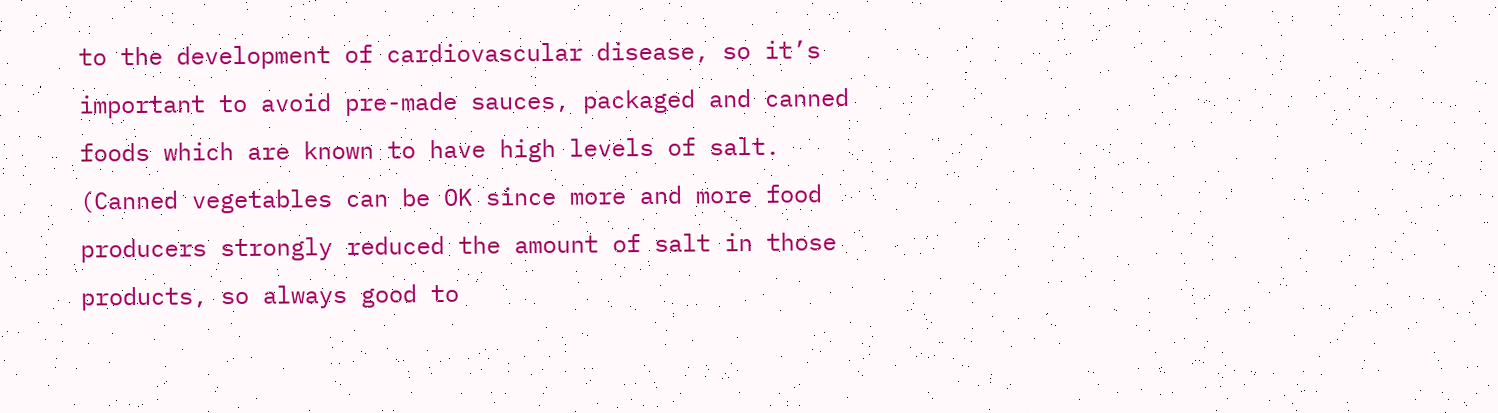to the development of cardiovascular disease, so it’s important to avoid pre-made sauces, packaged and canned foods which are known to have high levels of salt. (Canned vegetables can be OK since more and more food producers strongly reduced the amount of salt in those products, so always good to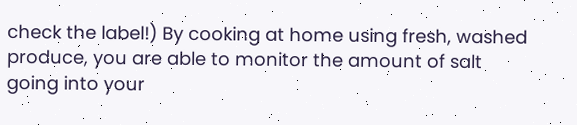check the label!) By cooking at home using fresh, washed produce, you are able to monitor the amount of salt going into your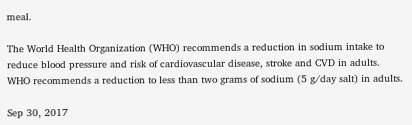meal.

The World Health Organization (WHO) recommends a reduction in sodium intake to reduce blood pressure and risk of cardiovascular disease, stroke and CVD in adults. WHO recommends a reduction to less than two grams of sodium (5 g/day salt) in adults.

Sep 30, 2017